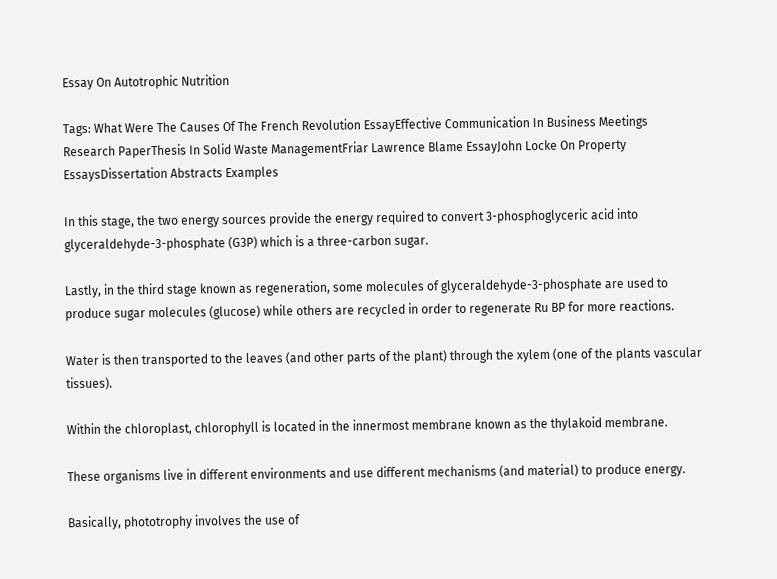Essay On Autotrophic Nutrition

Tags: What Were The Causes Of The French Revolution EssayEffective Communication In Business Meetings Research PaperThesis In Solid Waste ManagementFriar Lawrence Blame EssayJohn Locke On Property EssaysDissertation Abstracts Examples

In this stage, the two energy sources provide the energy required to convert 3-phosphoglyceric acid into glyceraldehyde-3-phosphate (G3P) which is a three-carbon sugar.

Lastly, in the third stage known as regeneration, some molecules of glyceraldehyde-3-phosphate are used to produce sugar molecules (glucose) while others are recycled in order to regenerate Ru BP for more reactions.

Water is then transported to the leaves (and other parts of the plant) through the xylem (one of the plants vascular tissues).

Within the chloroplast, chlorophyll is located in the innermost membrane known as the thylakoid membrane.

These organisms live in different environments and use different mechanisms (and material) to produce energy.

Basically, phototrophy involves the use of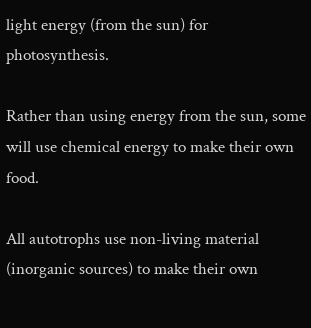light energy (from the sun) for photosynthesis.

Rather than using energy from the sun, some will use chemical energy to make their own food.

All autotrophs use non-living material (inorganic sources) to make their own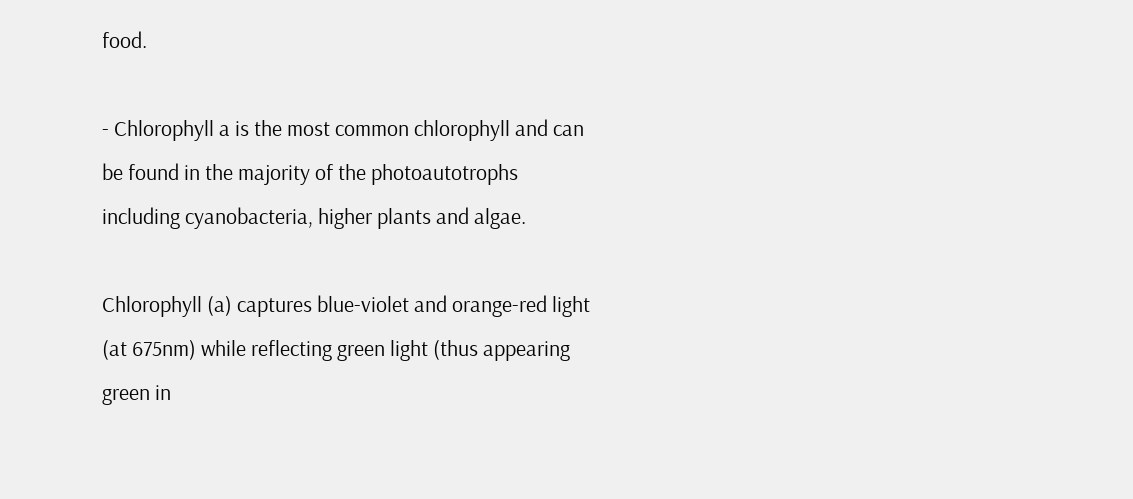food.

- Chlorophyll a is the most common chlorophyll and can be found in the majority of the photoautotrophs including cyanobacteria, higher plants and algae.

Chlorophyll (a) captures blue-violet and orange-red light (at 675nm) while reflecting green light (thus appearing green in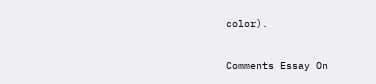color).


Comments Essay On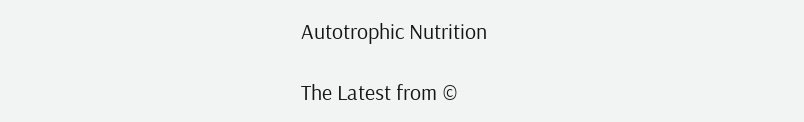Autotrophic Nutrition

The Latest from ©